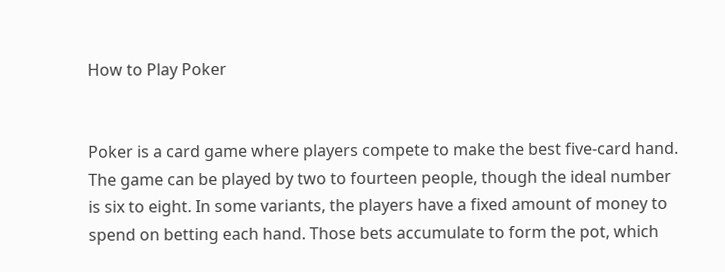How to Play Poker


Poker is a card game where players compete to make the best five-card hand. The game can be played by two to fourteen people, though the ideal number is six to eight. In some variants, the players have a fixed amount of money to spend on betting each hand. Those bets accumulate to form the pot, which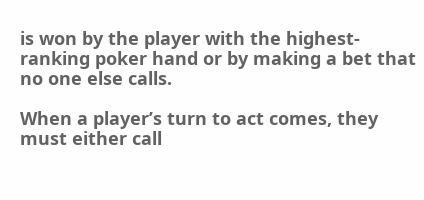is won by the player with the highest-ranking poker hand or by making a bet that no one else calls.

When a player’s turn to act comes, they must either call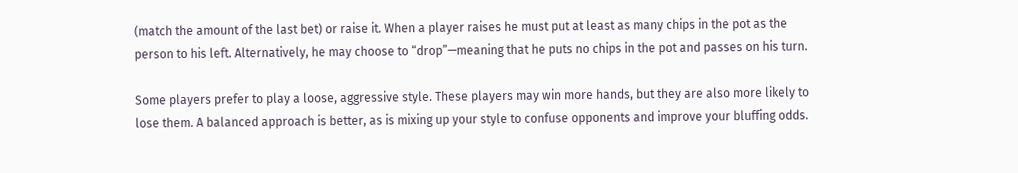(match the amount of the last bet) or raise it. When a player raises he must put at least as many chips in the pot as the person to his left. Alternatively, he may choose to “drop”—meaning that he puts no chips in the pot and passes on his turn.

Some players prefer to play a loose, aggressive style. These players may win more hands, but they are also more likely to lose them. A balanced approach is better, as is mixing up your style to confuse opponents and improve your bluffing odds.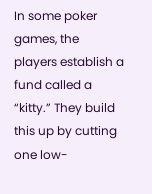In some poker games, the players establish a fund called a “kitty.” They build this up by cutting one low-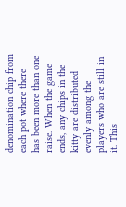denomination chip from each pot where there has been more than one raise. When the game ends, any chips in the kitty are distributed evenly among the players who are still in it. This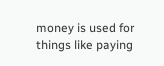money is used for things like paying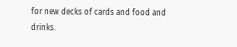for new decks of cards and food and drinks.